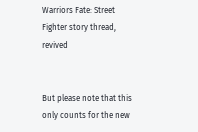Warriors Fate: Street Fighter story thread, revived


But please note that this only counts for the new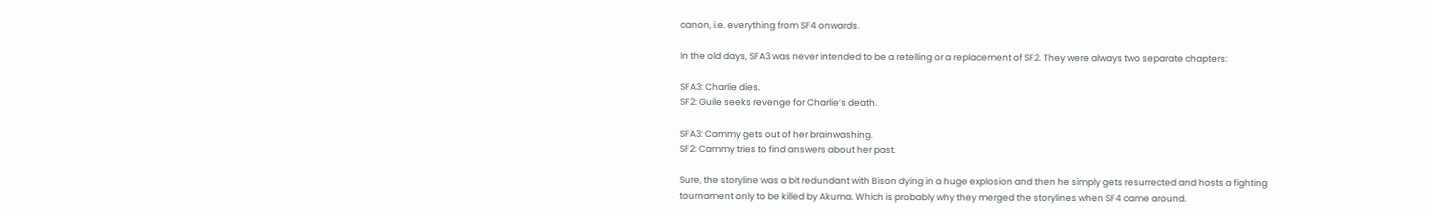canon, i.e. everything from SF4 onwards.

In the old days, SFA3 was never intended to be a retelling or a replacement of SF2. They were always two separate chapters:

SFA3: Charlie dies.
SF2: Guile seeks revenge for Charlie’s death.

SFA3: Cammy gets out of her brainwashing.
SF2: Cammy tries to find answers about her past.

Sure, the storyline was a bit redundant with Bison dying in a huge explosion and then he simply gets resurrected and hosts a fighting tournament only to be killed by Akuma. Which is probably why they merged the storylines when SF4 came around.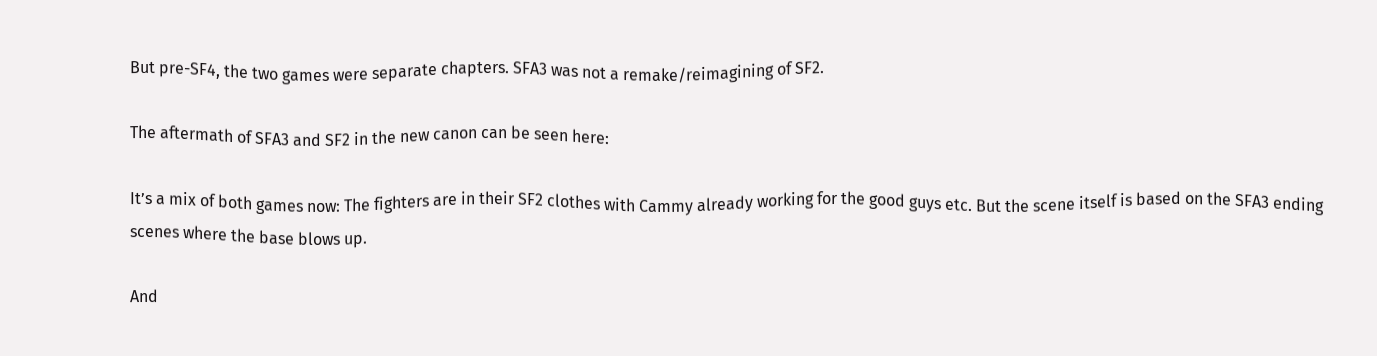But pre-SF4, the two games were separate chapters. SFA3 was not a remake/reimagining of SF2.

The aftermath of SFA3 and SF2 in the new canon can be seen here:

It’s a mix of both games now: The fighters are in their SF2 clothes with Cammy already working for the good guys etc. But the scene itself is based on the SFA3 ending scenes where the base blows up.

And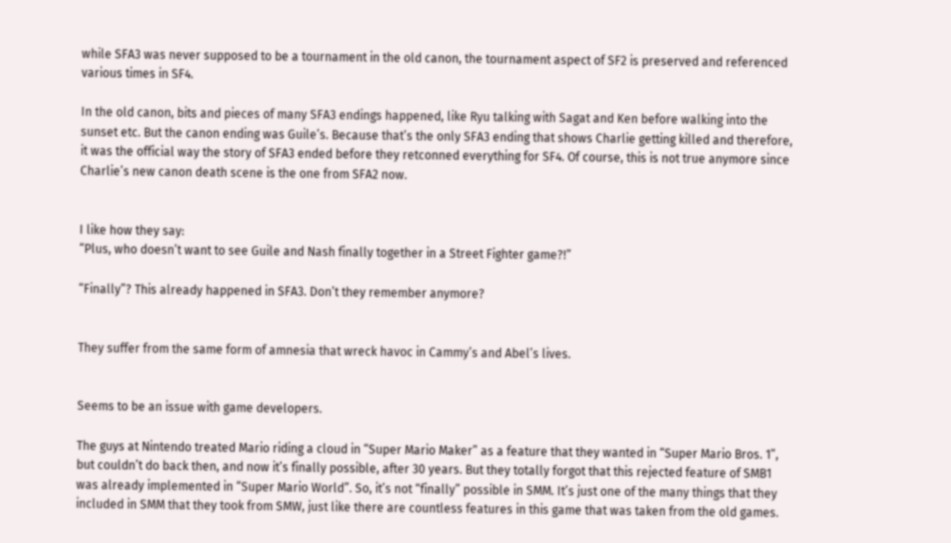while SFA3 was never supposed to be a tournament in the old canon, the tournament aspect of SF2 is preserved and referenced various times in SF4.

In the old canon, bits and pieces of many SFA3 endings happened, like Ryu talking with Sagat and Ken before walking into the sunset etc. But the canon ending was Guile’s. Because that’s the only SFA3 ending that shows Charlie getting killed and therefore, it was the official way the story of SFA3 ended before they retconned everything for SF4. Of course, this is not true anymore since Charlie’s new canon death scene is the one from SFA2 now.


I like how they say:
“Plus, who doesn’t want to see Guile and Nash finally together in a Street Fighter game?!”

“Finally”? This already happened in SFA3. Don’t they remember anymore?


They suffer from the same form of amnesia that wreck havoc in Cammy’s and Abel’s lives.


Seems to be an issue with game developers.

The guys at Nintendo treated Mario riding a cloud in “Super Mario Maker” as a feature that they wanted in “Super Mario Bros. 1”, but couldn’t do back then, and now it’s finally possible, after 30 years. But they totally forgot that this rejected feature of SMB1 was already implemented in “Super Mario World”. So, it’s not “finally” possible in SMM. It’s just one of the many things that they included in SMM that they took from SMW, just like there are countless features in this game that was taken from the old games.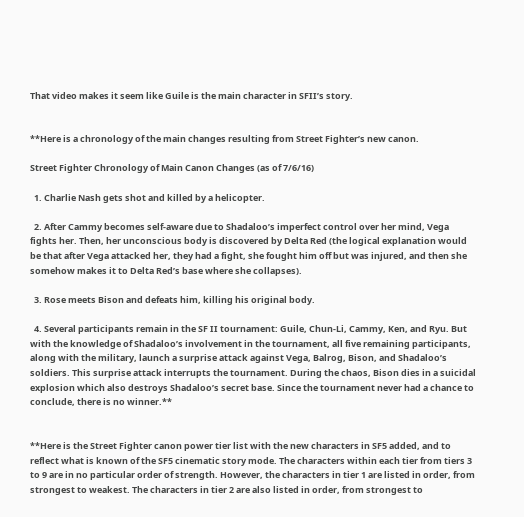That video makes it seem like Guile is the main character in SFII’s story.


**Here is a chronology of the main changes resulting from Street Fighter’s new canon.

Street Fighter Chronology of Main Canon Changes (as of 7/6/16)

  1. Charlie Nash gets shot and killed by a helicopter.

  2. After Cammy becomes self-aware due to Shadaloo’s imperfect control over her mind, Vega fights her. Then, her unconscious body is discovered by Delta Red (the logical explanation would be that after Vega attacked her, they had a fight, she fought him off but was injured, and then she somehow makes it to Delta Red’s base where she collapses).

  3. Rose meets Bison and defeats him, killing his original body.

  4. Several participants remain in the SF II tournament: Guile, Chun-Li, Cammy, Ken, and Ryu. But with the knowledge of Shadaloo’s involvement in the tournament, all five remaining participants, along with the military, launch a surprise attack against Vega, Balrog, Bison, and Shadaloo’s soldiers. This surprise attack interrupts the tournament. During the chaos, Bison dies in a suicidal explosion which also destroys Shadaloo’s secret base. Since the tournament never had a chance to conclude, there is no winner.**


**Here is the Street Fighter canon power tier list with the new characters in SF5 added, and to reflect what is known of the SF5 cinematic story mode. The characters within each tier from tiers 3 to 9 are in no particular order of strength. However, the characters in tier 1 are listed in order, from strongest to weakest. The characters in tier 2 are also listed in order, from strongest to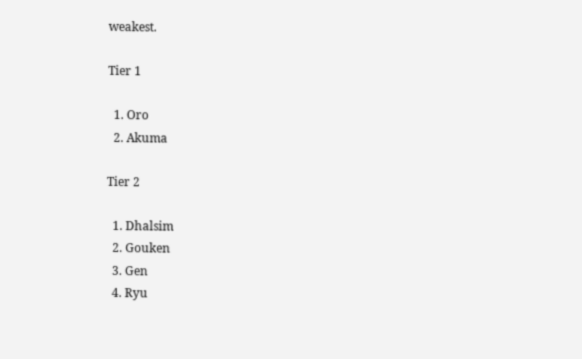weakest.

Tier 1

  1. Oro
  2. Akuma

Tier 2

  1. Dhalsim
  2. Gouken
  3. Gen
  4. Ryu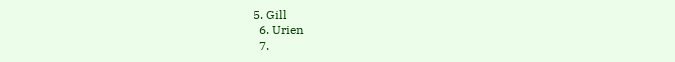5. Gill
  6. Urien
  7.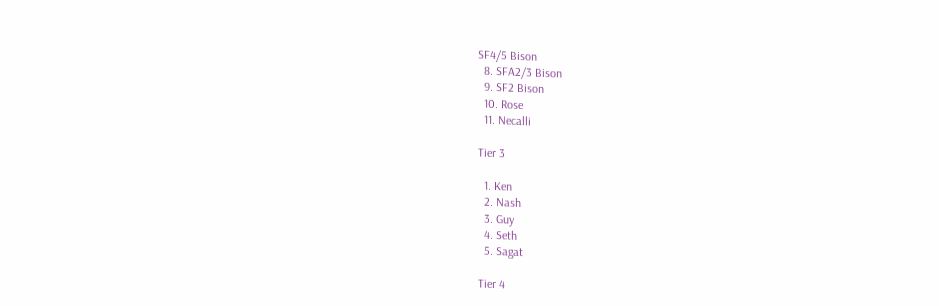SF4/5 Bison
  8. SFA2/3 Bison
  9. SF2 Bison
  10. Rose
  11. Necalli

Tier 3

  1. Ken
  2. Nash
  3. Guy
  4. Seth
  5. Sagat

Tier 4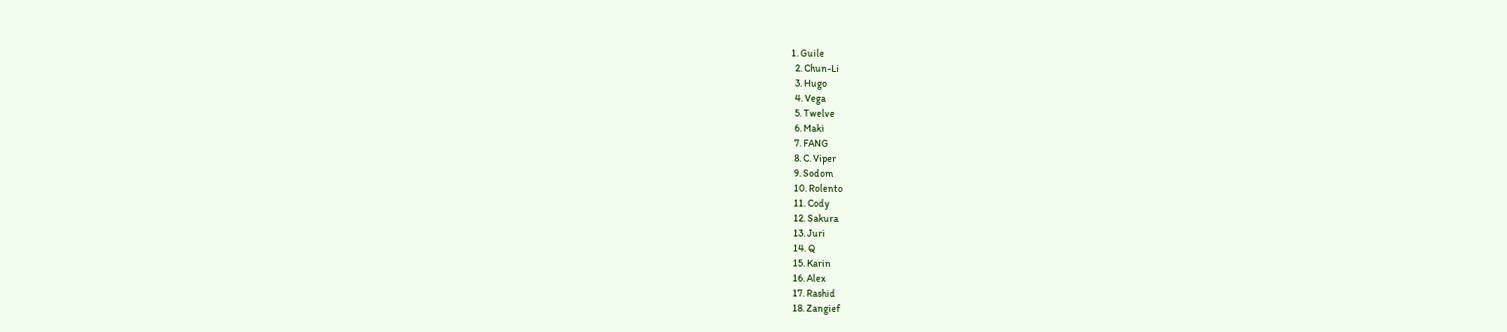1. Guile
  2. Chun-Li
  3. Hugo
  4. Vega
  5. Twelve
  6. Maki
  7. FANG
  8. C. Viper
  9. Sodom
  10. Rolento
  11. Cody
  12. Sakura
  13. Juri
  14. Q
  15. Karin
  16. Alex
  17. Rashid
  18. Zangief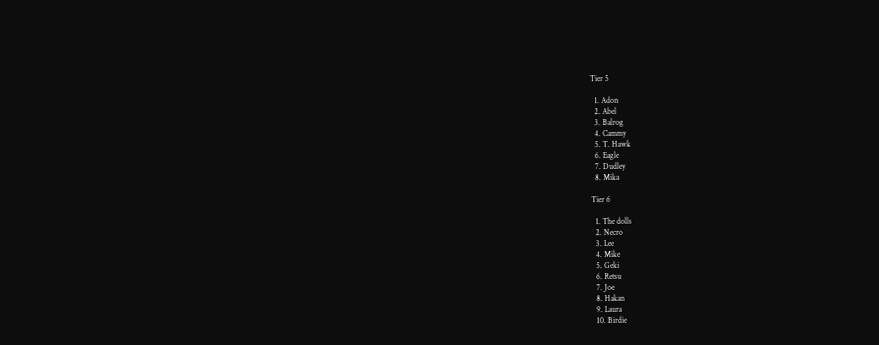Tier 5

  1. Adon
  2. Abel
  3. Balrog
  4. Cammy
  5. T. Hawk
  6. Eagle
  7. Dudley
  8. Mika

Tier 6

  1. The dolls
  2. Necro
  3. Lee
  4. Mike
  5. Geki
  6. Retsu
  7. Joe
  8. Hakan
  9. Laura
  10. Birdie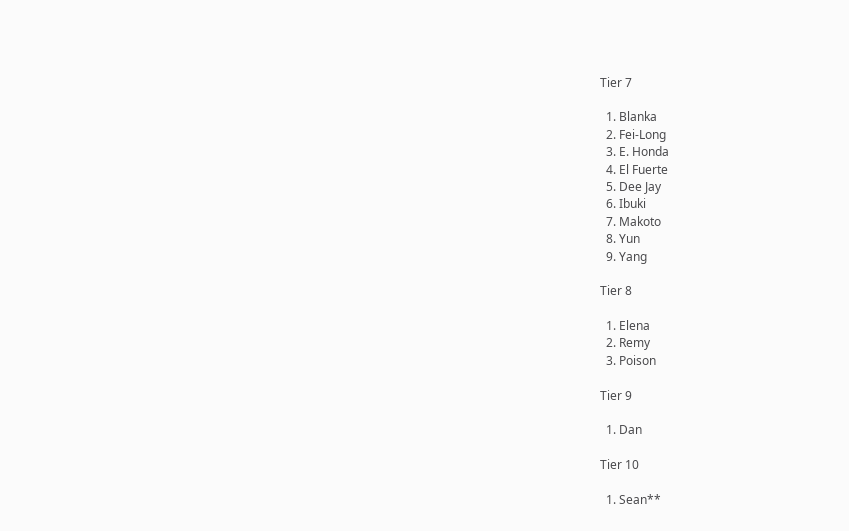Tier 7

  1. Blanka
  2. Fei-Long
  3. E. Honda
  4. El Fuerte
  5. Dee Jay
  6. Ibuki
  7. Makoto
  8. Yun
  9. Yang

Tier 8

  1. Elena
  2. Remy
  3. Poison

Tier 9

  1. Dan

Tier 10

  1. Sean**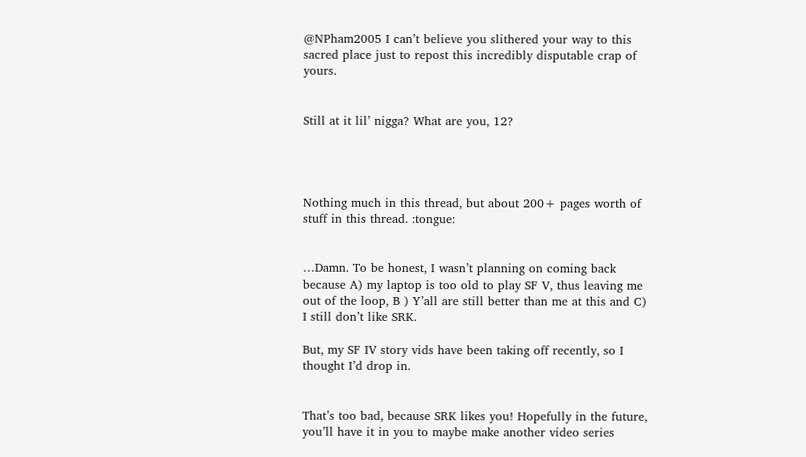@NPham2005 I can’t believe you slithered your way to this sacred place just to repost this incredibly disputable crap of yours.


Still at it lil’ nigga? What are you, 12?




Nothing much in this thread, but about 200+ pages worth of stuff in this thread. :tongue:


…Damn. To be honest, I wasn’t planning on coming back because A) my laptop is too old to play SF V, thus leaving me out of the loop, B ) Y’all are still better than me at this and C) I still don’t like SRK.

But, my SF IV story vids have been taking off recently, so I thought I’d drop in.


That’s too bad, because SRK likes you! Hopefully in the future, you’ll have it in you to maybe make another video series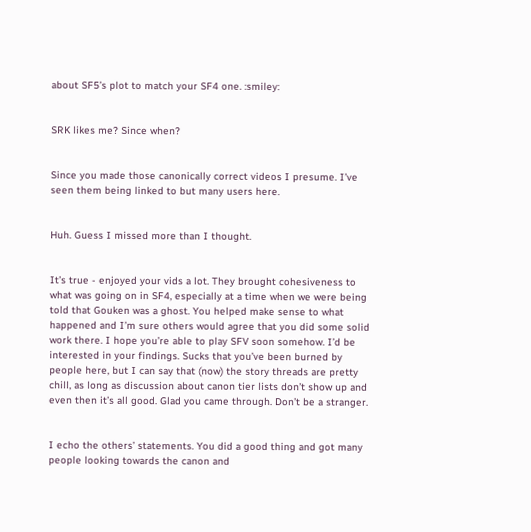about SF5’s plot to match your SF4 one. :smiley:


SRK likes me? Since when?


Since you made those canonically correct videos I presume. I’ve seen them being linked to but many users here.


Huh. Guess I missed more than I thought.


It’s true - enjoyed your vids a lot. They brought cohesiveness to what was going on in SF4, especially at a time when we were being told that Gouken was a ghost. You helped make sense to what happened and I’m sure others would agree that you did some solid work there. I hope you’re able to play SFV soon somehow. I’d be interested in your findings. Sucks that you’ve been burned by people here, but I can say that (now) the story threads are pretty chill, as long as discussion about canon tier lists don’t show up and even then it’s all good. Glad you came through. Don’t be a stranger.


I echo the others’ statements. You did a good thing and got many people looking towards the canon and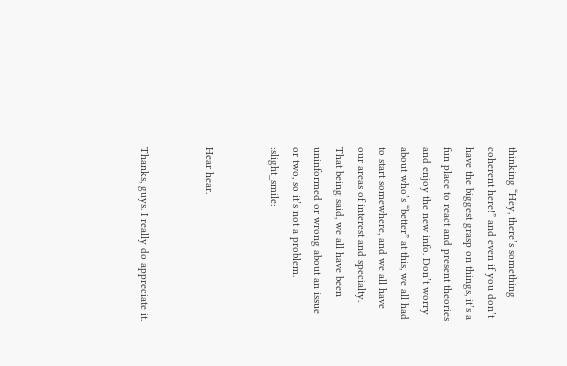thinking “Hey, there’s something coherent here!” and even if you don’t have the biggest grasp on things, it’s a fun place to react and present theories and enjoy the new info. Don’t worry about who’s “better” at this, we all had to start somewhere, and we all have our areas of interest and specialty. That being said, we all have been uninformed or wrong about an issue or two, so it’s not a problem. :slight_smile:


Hear hear.


Thanks, guys. I really do appreciate it.